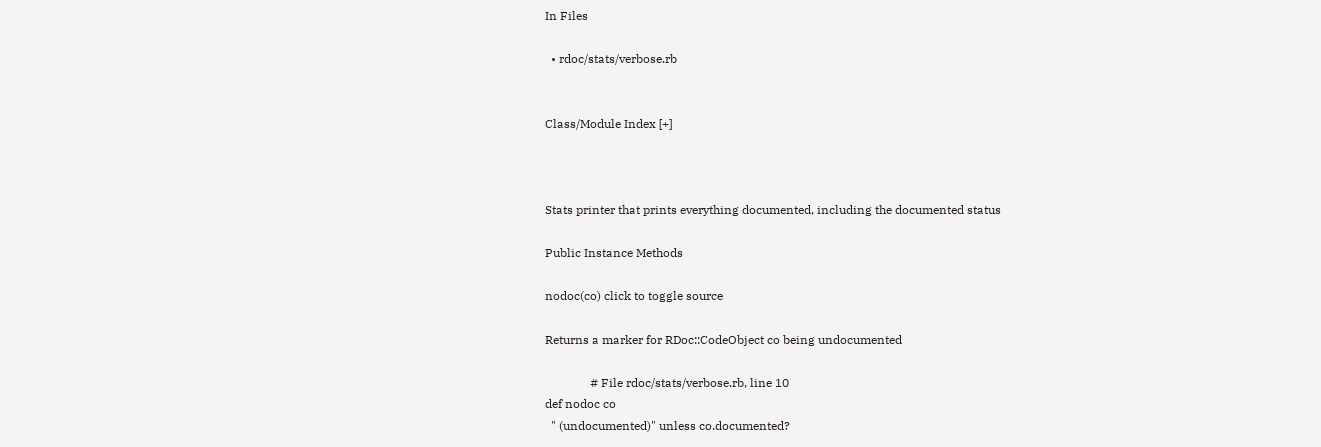In Files

  • rdoc/stats/verbose.rb


Class/Module Index [+]



Stats printer that prints everything documented, including the documented status

Public Instance Methods

nodoc(co) click to toggle source

Returns a marker for RDoc::CodeObject co being undocumented

               # File rdoc/stats/verbose.rb, line 10
def nodoc co
  " (undocumented)" unless co.documented?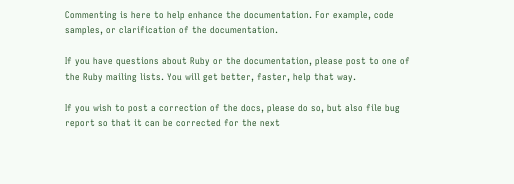Commenting is here to help enhance the documentation. For example, code samples, or clarification of the documentation.

If you have questions about Ruby or the documentation, please post to one of the Ruby mailing lists. You will get better, faster, help that way.

If you wish to post a correction of the docs, please do so, but also file bug report so that it can be corrected for the next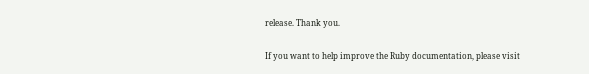release. Thank you.

If you want to help improve the Ruby documentation, please visit